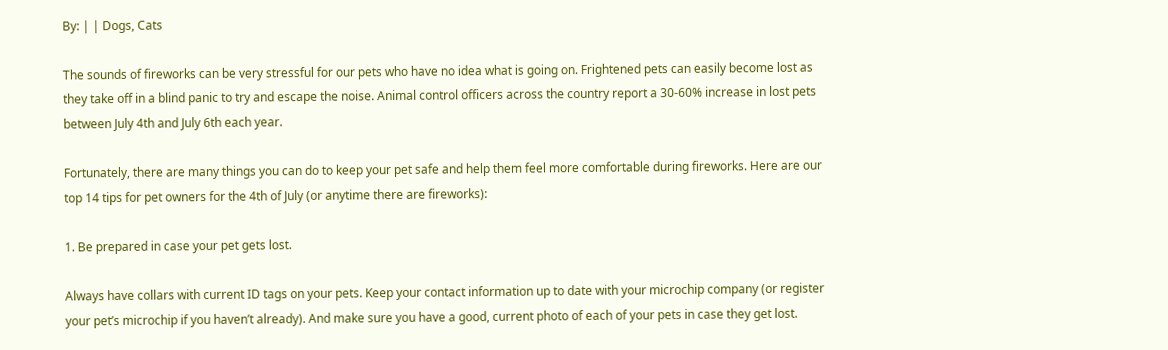By: | | Dogs, Cats

The sounds of fireworks can be very stressful for our pets who have no idea what is going on. Frightened pets can easily become lost as they take off in a blind panic to try and escape the noise. Animal control officers across the country report a 30-60% increase in lost pets between July 4th and July 6th each year.

Fortunately, there are many things you can do to keep your pet safe and help them feel more comfortable during fireworks. Here are our top 14 tips for pet owners for the 4th of July (or anytime there are fireworks):

1. Be prepared in case your pet gets lost.

Always have collars with current ID tags on your pets. Keep your contact information up to date with your microchip company (or register your pet’s microchip if you haven’t already). And make sure you have a good, current photo of each of your pets in case they get lost.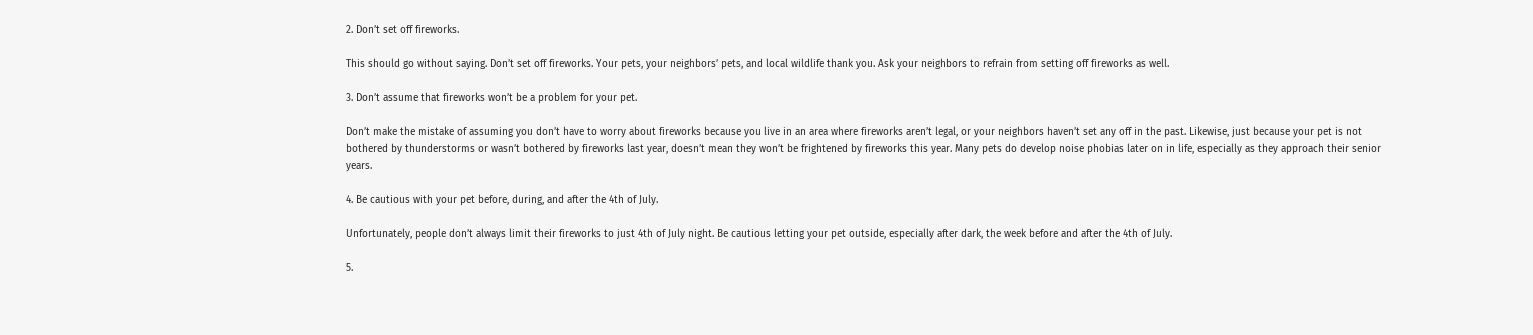2. Don’t set off fireworks.

This should go without saying. Don’t set off fireworks. Your pets, your neighbors’ pets, and local wildlife thank you. Ask your neighbors to refrain from setting off fireworks as well.

3. Don’t assume that fireworks won’t be a problem for your pet.

Don’t make the mistake of assuming you don’t have to worry about fireworks because you live in an area where fireworks aren’t legal, or your neighbors haven’t set any off in the past. Likewise, just because your pet is not bothered by thunderstorms or wasn’t bothered by fireworks last year, doesn’t mean they won’t be frightened by fireworks this year. Many pets do develop noise phobias later on in life, especially as they approach their senior years.

4. Be cautious with your pet before, during, and after the 4th of July.

Unfortunately, people don’t always limit their fireworks to just 4th of July night. Be cautious letting your pet outside, especially after dark, the week before and after the 4th of July.

5.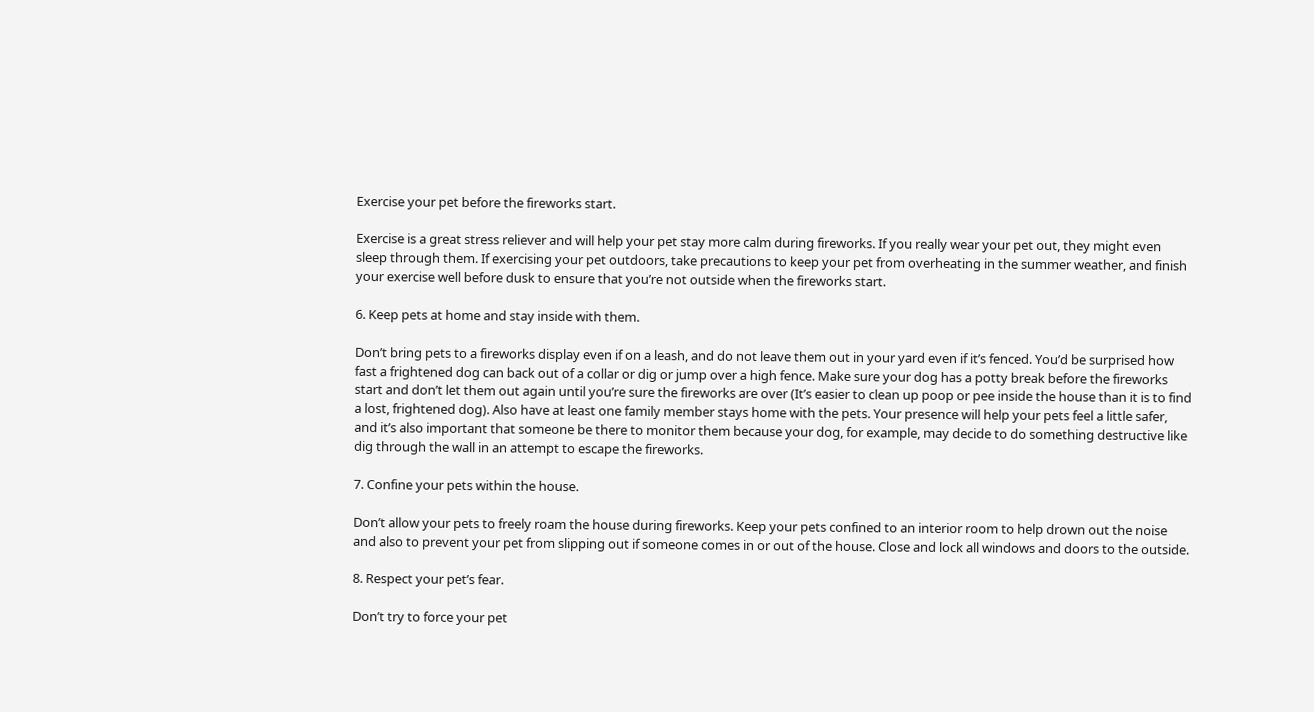Exercise your pet before the fireworks start.

Exercise is a great stress reliever and will help your pet stay more calm during fireworks. If you really wear your pet out, they might even sleep through them. If exercising your pet outdoors, take precautions to keep your pet from overheating in the summer weather, and finish your exercise well before dusk to ensure that you’re not outside when the fireworks start.

6. Keep pets at home and stay inside with them.

Don’t bring pets to a fireworks display even if on a leash, and do not leave them out in your yard even if it’s fenced. You’d be surprised how fast a frightened dog can back out of a collar or dig or jump over a high fence. Make sure your dog has a potty break before the fireworks start and don’t let them out again until you’re sure the fireworks are over (It’s easier to clean up poop or pee inside the house than it is to find a lost, frightened dog). Also have at least one family member stays home with the pets. Your presence will help your pets feel a little safer, and it’s also important that someone be there to monitor them because your dog, for example, may decide to do something destructive like dig through the wall in an attempt to escape the fireworks.

7. Confine your pets within the house.

Don’t allow your pets to freely roam the house during fireworks. Keep your pets confined to an interior room to help drown out the noise and also to prevent your pet from slipping out if someone comes in or out of the house. Close and lock all windows and doors to the outside.

8. Respect your pet’s fear.

Don’t try to force your pet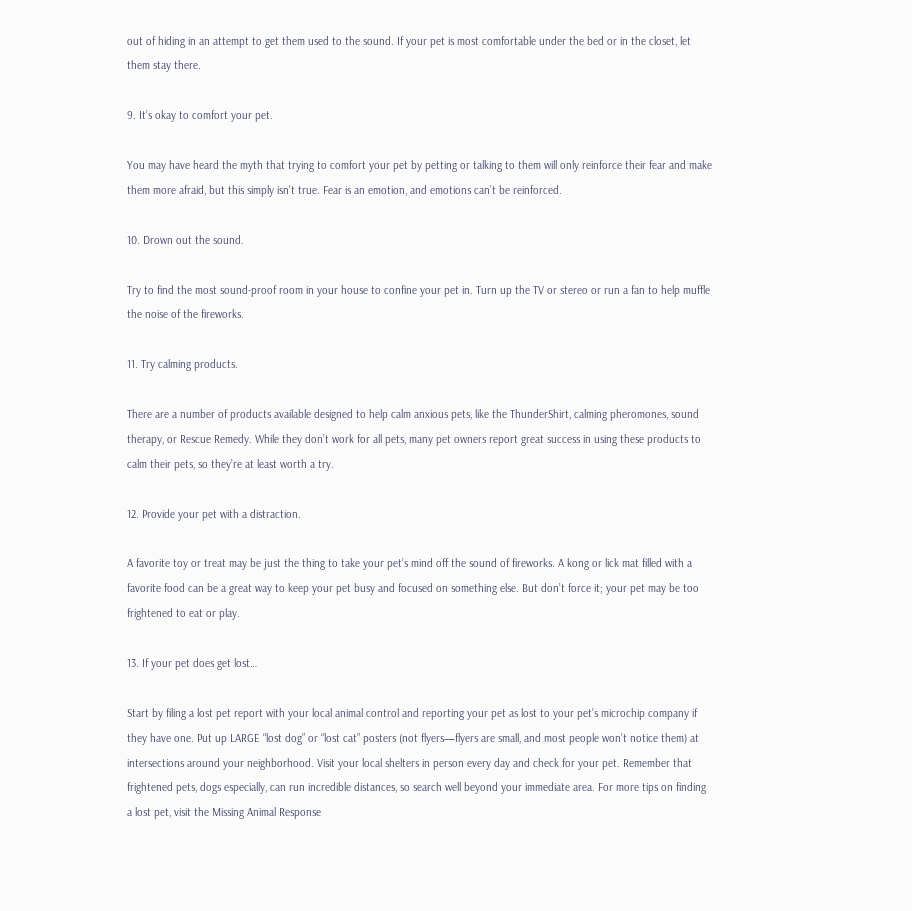out of hiding in an attempt to get them used to the sound. If your pet is most comfortable under the bed or in the closet, let them stay there.

9. It’s okay to comfort your pet.

You may have heard the myth that trying to comfort your pet by petting or talking to them will only reinforce their fear and make them more afraid, but this simply isn’t true. Fear is an emotion, and emotions can’t be reinforced.

10. Drown out the sound.

Try to find the most sound-proof room in your house to confine your pet in. Turn up the TV or stereo or run a fan to help muffle the noise of the fireworks.

11. Try calming products.

There are a number of products available designed to help calm anxious pets, like the ThunderShirt, calming pheromones, sound therapy, or Rescue Remedy. While they don’t work for all pets, many pet owners report great success in using these products to calm their pets, so they’re at least worth a try.

12. Provide your pet with a distraction.

A favorite toy or treat may be just the thing to take your pet’s mind off the sound of fireworks. A kong or lick mat filled with a favorite food can be a great way to keep your pet busy and focused on something else. But don’t force it; your pet may be too frightened to eat or play.

13. If your pet does get lost…

Start by filing a lost pet report with your local animal control and reporting your pet as lost to your pet’s microchip company if they have one. Put up LARGE “lost dog” or “lost cat” posters (not flyers—flyers are small, and most people won’t notice them) at intersections around your neighborhood. Visit your local shelters in person every day and check for your pet. Remember that frightened pets, dogs especially, can run incredible distances, so search well beyond your immediate area. For more tips on finding a lost pet, visit the Missing Animal Response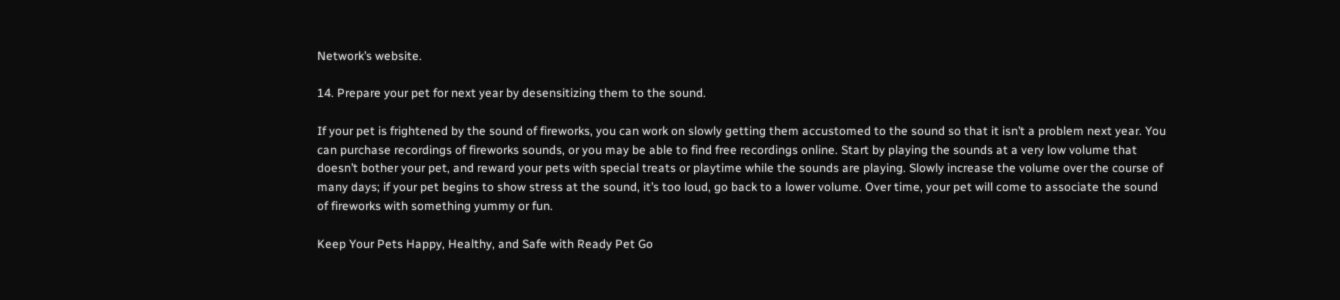Network’s website.

14. Prepare your pet for next year by desensitizing them to the sound.

If your pet is frightened by the sound of fireworks, you can work on slowly getting them accustomed to the sound so that it isn’t a problem next year. You can purchase recordings of fireworks sounds, or you may be able to find free recordings online. Start by playing the sounds at a very low volume that doesn’t bother your pet, and reward your pets with special treats or playtime while the sounds are playing. Slowly increase the volume over the course of many days; if your pet begins to show stress at the sound, it’s too loud, go back to a lower volume. Over time, your pet will come to associate the sound of fireworks with something yummy or fun.

Keep Your Pets Happy, Healthy, and Safe with Ready Pet Go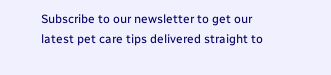Subscribe to our newsletter to get our latest pet care tips delivered straight to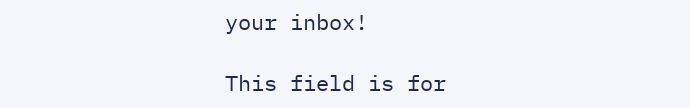your inbox!

This field is for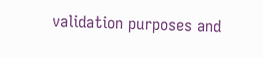validation purposes and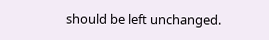should be left unchanged.